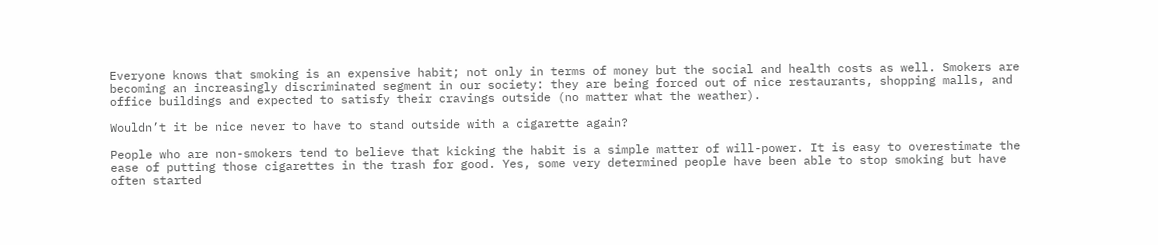Everyone knows that smoking is an expensive habit; not only in terms of money but the social and health costs as well. Smokers are becoming an increasingly discriminated segment in our society: they are being forced out of nice restaurants, shopping malls, and office buildings and expected to satisfy their cravings outside (no matter what the weather).

Wouldn’t it be nice never to have to stand outside with a cigarette again?

People who are non-smokers tend to believe that kicking the habit is a simple matter of will-power. It is easy to overestimate the ease of putting those cigarettes in the trash for good. Yes, some very determined people have been able to stop smoking but have often started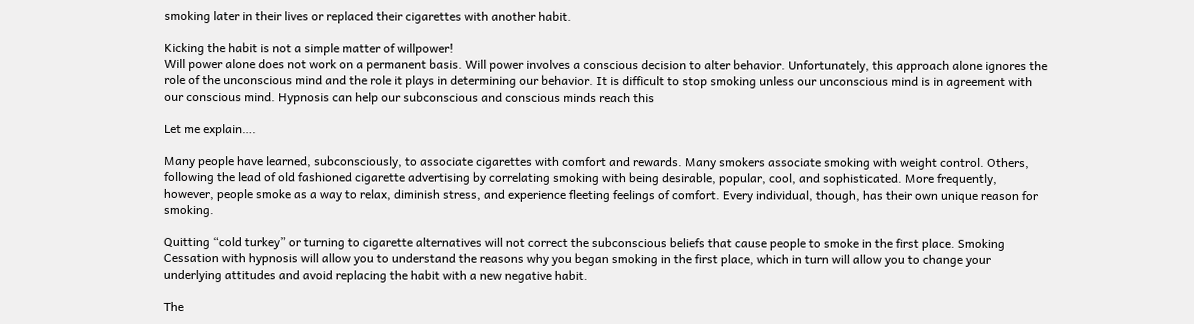smoking later in their lives or replaced their cigarettes with another habit.

Kicking the habit is not a simple matter of willpower!
Will power alone does not work on a permanent basis. Will power involves a conscious decision to alter behavior. Unfortunately, this approach alone ignores the role of the unconscious mind and the role it plays in determining our behavior. It is difficult to stop smoking unless our unconscious mind is in agreement with our conscious mind. Hypnosis can help our subconscious and conscious minds reach this

Let me explain….

Many people have learned, subconsciously, to associate cigarettes with comfort and rewards. Many smokers associate smoking with weight control. Others, following the lead of old fashioned cigarette advertising by correlating smoking with being desirable, popular, cool, and sophisticated. More frequently, however, people smoke as a way to relax, diminish stress, and experience fleeting feelings of comfort. Every individual, though, has their own unique reason for smoking.

Quitting “cold turkey” or turning to cigarette alternatives will not correct the subconscious beliefs that cause people to smoke in the first place. Smoking Cessation with hypnosis will allow you to understand the reasons why you began smoking in the first place, which in turn will allow you to change your underlying attitudes and avoid replacing the habit with a new negative habit.

The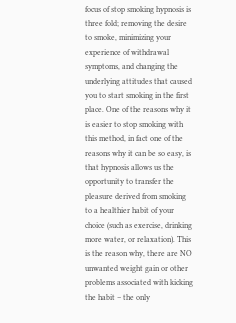focus of stop smoking hypnosis is three fold; removing the desire to smoke, minimizing your experience of withdrawal symptoms, and changing the underlying attitudes that caused you to start smoking in the first place. One of the reasons why it is easier to stop smoking with this method, in fact one of the reasons why it can be so easy, is that hypnosis allows us the opportunity to transfer the pleasure derived from smoking to a healthier habit of your choice (such as exercise, drinking more water, or relaxation). This is the reason why, there are NO unwanted weight gain or other problems associated with kicking the habit – the only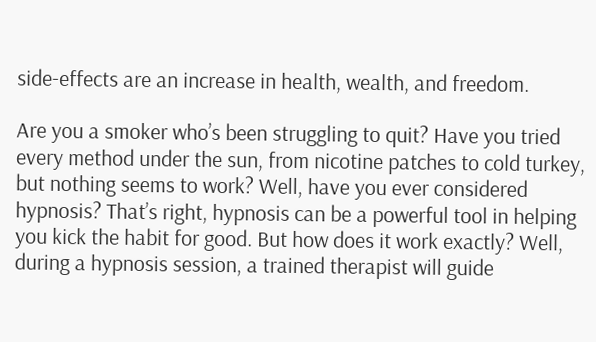side-effects are an increase in health, wealth, and freedom.

Are you a smoker who’s been struggling to quit? Have you tried every method under the sun, from nicotine patches to cold turkey, but nothing seems to work? Well, have you ever considered hypnosis? That’s right, hypnosis can be a powerful tool in helping you kick the habit for good. But how does it work exactly? Well, during a hypnosis session, a trained therapist will guide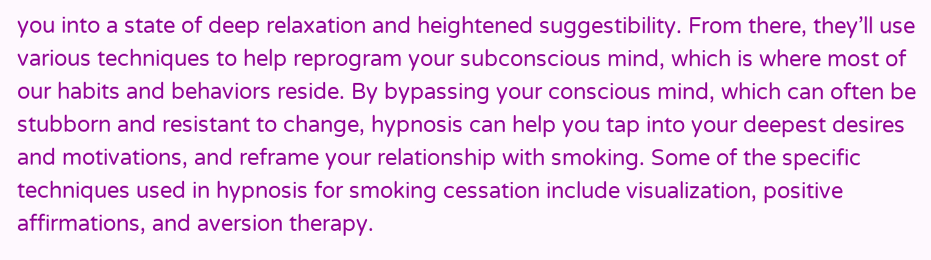you into a state of deep relaxation and heightened suggestibility. From there, they’ll use various techniques to help reprogram your subconscious mind, which is where most of our habits and behaviors reside. By bypassing your conscious mind, which can often be stubborn and resistant to change, hypnosis can help you tap into your deepest desires and motivations, and reframe your relationship with smoking. Some of the specific techniques used in hypnosis for smoking cessation include visualization, positive affirmations, and aversion therapy.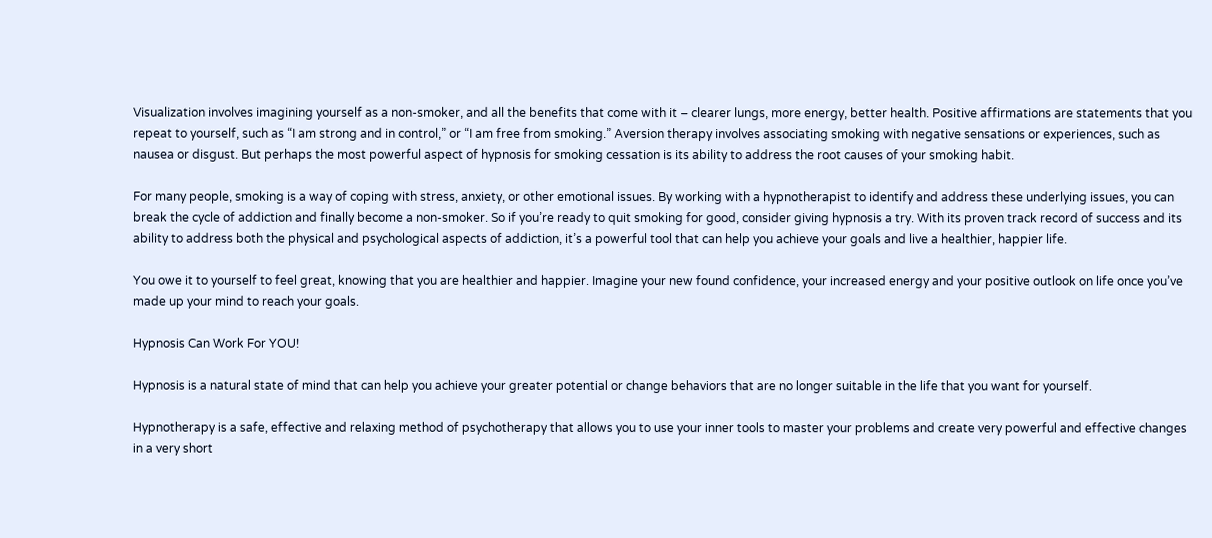Visualization involves imagining yourself as a non-smoker, and all the benefits that come with it – clearer lungs, more energy, better health. Positive affirmations are statements that you repeat to yourself, such as “I am strong and in control,” or “I am free from smoking.” Aversion therapy involves associating smoking with negative sensations or experiences, such as nausea or disgust. But perhaps the most powerful aspect of hypnosis for smoking cessation is its ability to address the root causes of your smoking habit.

For many people, smoking is a way of coping with stress, anxiety, or other emotional issues. By working with a hypnotherapist to identify and address these underlying issues, you can break the cycle of addiction and finally become a non-smoker. So if you’re ready to quit smoking for good, consider giving hypnosis a try. With its proven track record of success and its ability to address both the physical and psychological aspects of addiction, it’s a powerful tool that can help you achieve your goals and live a healthier, happier life.

You owe it to yourself to feel great, knowing that you are healthier and happier. Imagine your new found confidence, your increased energy and your positive outlook on life once you’ve made up your mind to reach your goals.

Hypnosis Can Work For YOU!

Hypnosis is a natural state of mind that can help you achieve your greater potential or change behaviors that are no longer suitable in the life that you want for yourself.

Hypnotherapy is a safe, effective and relaxing method of psychotherapy that allows you to use your inner tools to master your problems and create very powerful and effective changes in a very short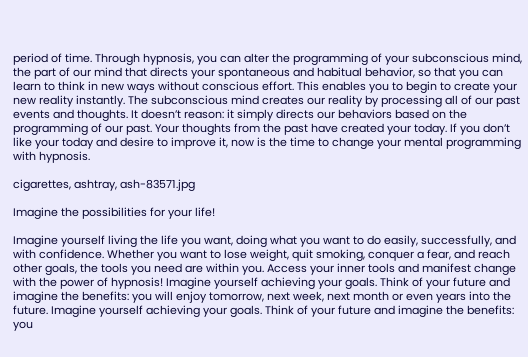period of time. Through hypnosis, you can alter the programming of your subconscious mind, the part of our mind that directs your spontaneous and habitual behavior, so that you can learn to think in new ways without conscious effort. This enables you to begin to create your new reality instantly. The subconscious mind creates our reality by processing all of our past events and thoughts. It doesn’t reason: it simply directs our behaviors based on the programming of our past. Your thoughts from the past have created your today. If you don’t like your today and desire to improve it, now is the time to change your mental programming with hypnosis.

cigarettes, ashtray, ash-83571.jpg

Imagine the possibilities for your life!

Imagine yourself living the life you want, doing what you want to do easily, successfully, and with confidence. Whether you want to lose weight, quit smoking, conquer a fear, and reach other goals, the tools you need are within you. Access your inner tools and manifest change with the power of hypnosis! Imagine yourself achieving your goals. Think of your future and imagine the benefits: you will enjoy tomorrow, next week, next month or even years into the future. Imagine yourself achieving your goals. Think of your future and imagine the benefits: you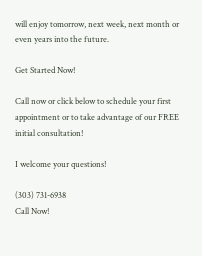will enjoy tomorrow, next week, next month or even years into the future.

Get Started Now!

Call now or click below to schedule your first appointment or to take advantage of our FREE initial consultation!

I welcome your questions!

(303) 731-6938
Call Now!